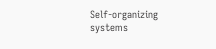Self-organizing systems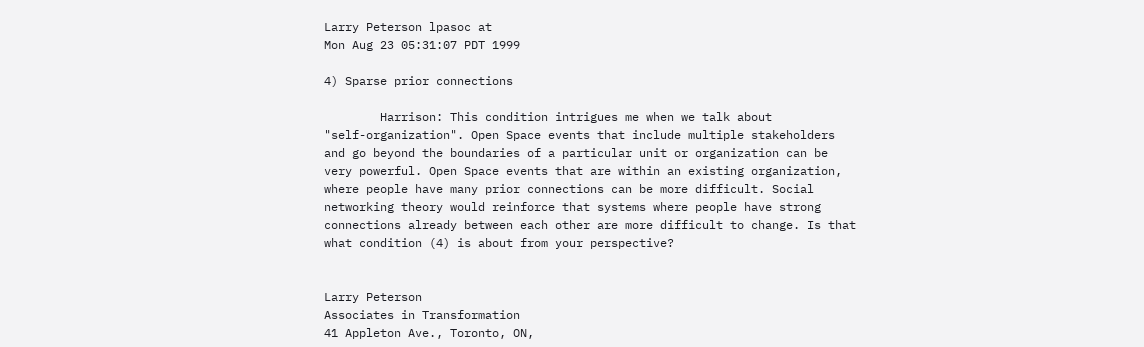Larry Peterson lpasoc at
Mon Aug 23 05:31:07 PDT 1999

4) Sparse prior connections

        Harrison: This condition intrigues me when we talk about
"self-organization". Open Space events that include multiple stakeholders
and go beyond the boundaries of a particular unit or organization can be
very powerful. Open Space events that are within an existing organization,
where people have many prior connections can be more difficult. Social
networking theory would reinforce that systems where people have strong
connections already between each other are more difficult to change. Is that
what condition (4) is about from your perspective?


Larry Peterson
Associates in Transformation
41 Appleton Ave., Toronto, ON,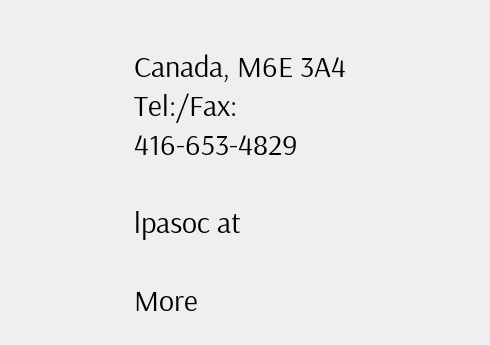Canada, M6E 3A4
Tel:/Fax: 416-653-4829

lpasoc at

More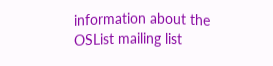information about the OSList mailing list